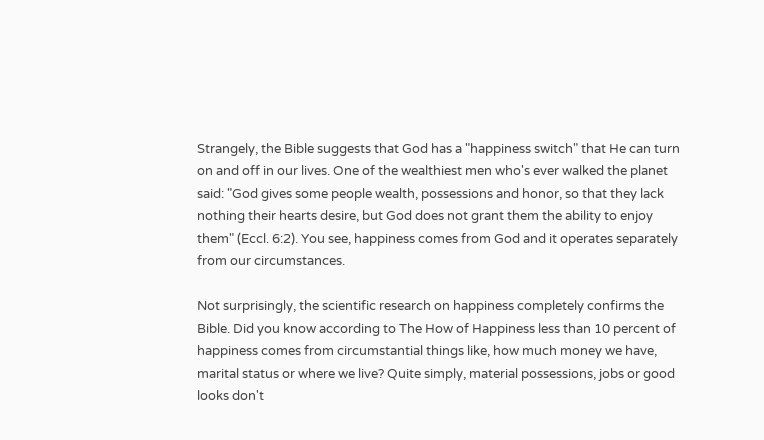Strangely, the Bible suggests that God has a "happiness switch" that He can turn on and off in our lives. One of the wealthiest men who's ever walked the planet said: "God gives some people wealth, possessions and honor, so that they lack nothing their hearts desire, but God does not grant them the ability to enjoy them" (Eccl. 6:2). You see, happiness comes from God and it operates separately from our circumstances.

Not surprisingly, the scientific research on happiness completely confirms the Bible. Did you know according to The How of Happiness less than 10 percent of happiness comes from circumstantial things like, how much money we have, marital status or where we live? Quite simply, material possessions, jobs or good looks don't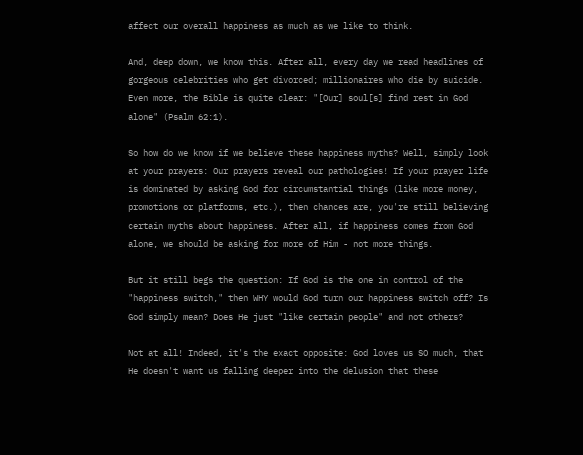affect our overall happiness as much as we like to think.

And, deep down, we know this. After all, every day we read headlines of gorgeous celebrities who get divorced; millionaires who die by suicide. Even more, the Bible is quite clear: "[Our] soul[s] find rest in God alone" (Psalm 62:1).

So how do we know if we believe these happiness myths? Well, simply look at your prayers: Our prayers reveal our pathologies! If your prayer life is dominated by asking God for circumstantial things (like more money, promotions or platforms, etc.), then chances are, you're still believing certain myths about happiness. After all, if happiness comes from God alone, we should be asking for more of Him - not more things.

But it still begs the question: If God is the one in control of the "happiness switch," then WHY would God turn our happiness switch off? Is God simply mean? Does He just "like certain people" and not others?

Not at all! Indeed, it's the exact opposite: God loves us SO much, that He doesn't want us falling deeper into the delusion that these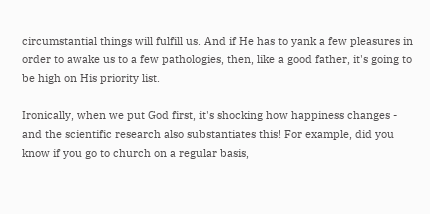circumstantial things will fulfill us. And if He has to yank a few pleasures in order to awake us to a few pathologies, then, like a good father, it's going to be high on His priority list.

Ironically, when we put God first, it's shocking how happiness changes - and the scientific research also substantiates this! For example, did you know if you go to church on a regular basis,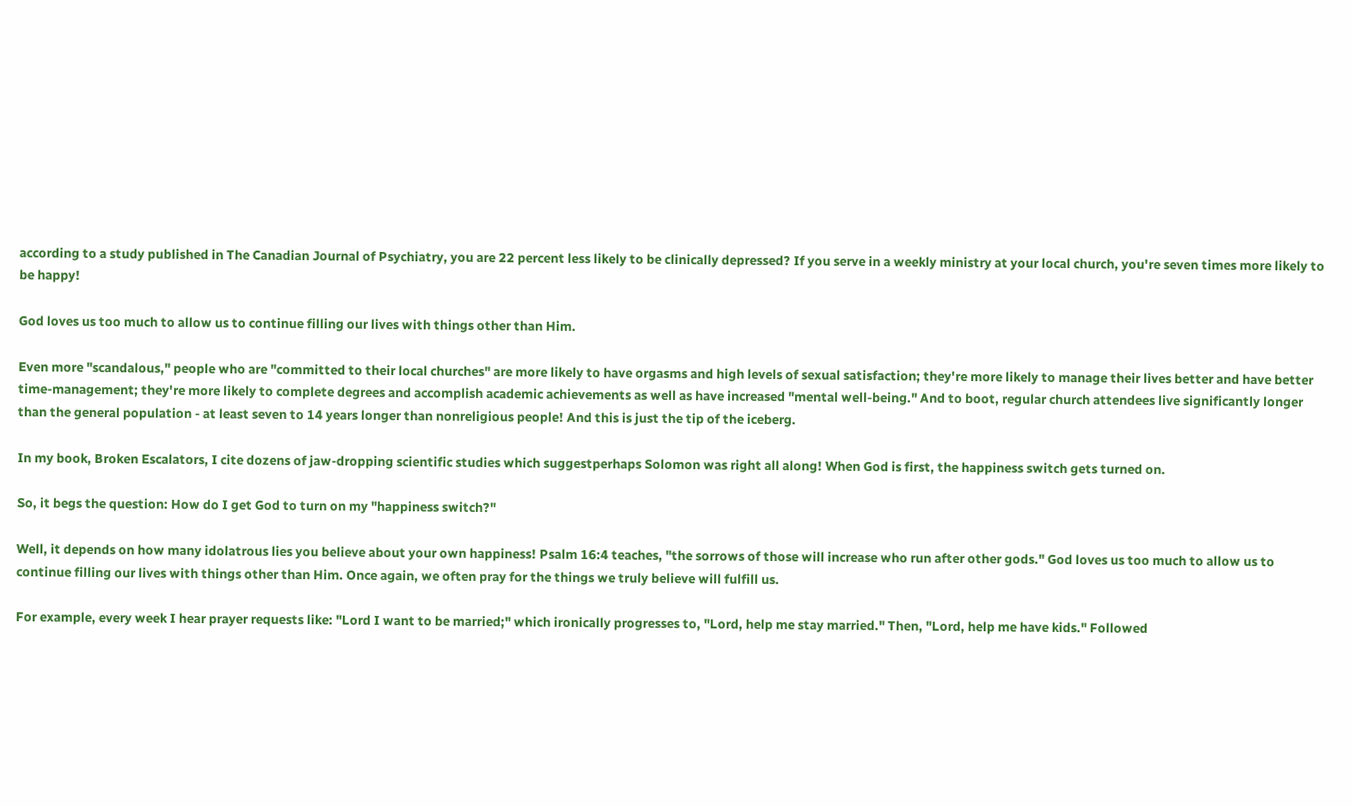according to a study published in The Canadian Journal of Psychiatry, you are 22 percent less likely to be clinically depressed? If you serve in a weekly ministry at your local church, you're seven times more likely to be happy!

God loves us too much to allow us to continue filling our lives with things other than Him.

Even more "scandalous," people who are "committed to their local churches" are more likely to have orgasms and high levels of sexual satisfaction; they're more likely to manage their lives better and have better time-management; they're more likely to complete degrees and accomplish academic achievements as well as have increased "mental well-being." And to boot, regular church attendees live significantly longer than the general population - at least seven to 14 years longer than nonreligious people! And this is just the tip of the iceberg.

In my book, Broken Escalators, I cite dozens of jaw-dropping scientific studies which suggestperhaps Solomon was right all along! When God is first, the happiness switch gets turned on.

So, it begs the question: How do I get God to turn on my "happiness switch?"

Well, it depends on how many idolatrous lies you believe about your own happiness! Psalm 16:4 teaches, "the sorrows of those will increase who run after other gods." God loves us too much to allow us to continue filling our lives with things other than Him. Once again, we often pray for the things we truly believe will fulfill us.

For example, every week I hear prayer requests like: "Lord I want to be married;" which ironically progresses to, "Lord, help me stay married." Then, "Lord, help me have kids." Followed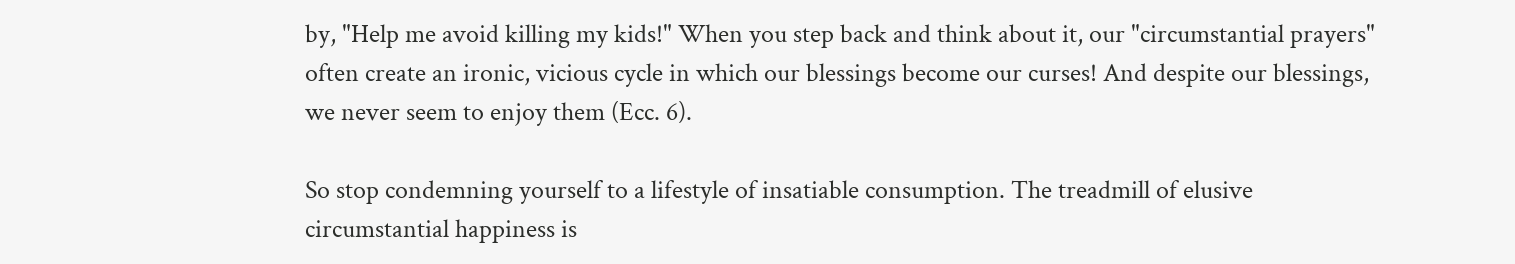by, "Help me avoid killing my kids!" When you step back and think about it, our "circumstantial prayers" often create an ironic, vicious cycle in which our blessings become our curses! And despite our blessings, we never seem to enjoy them (Ecc. 6).

So stop condemning yourself to a lifestyle of insatiable consumption. The treadmill of elusive circumstantial happiness is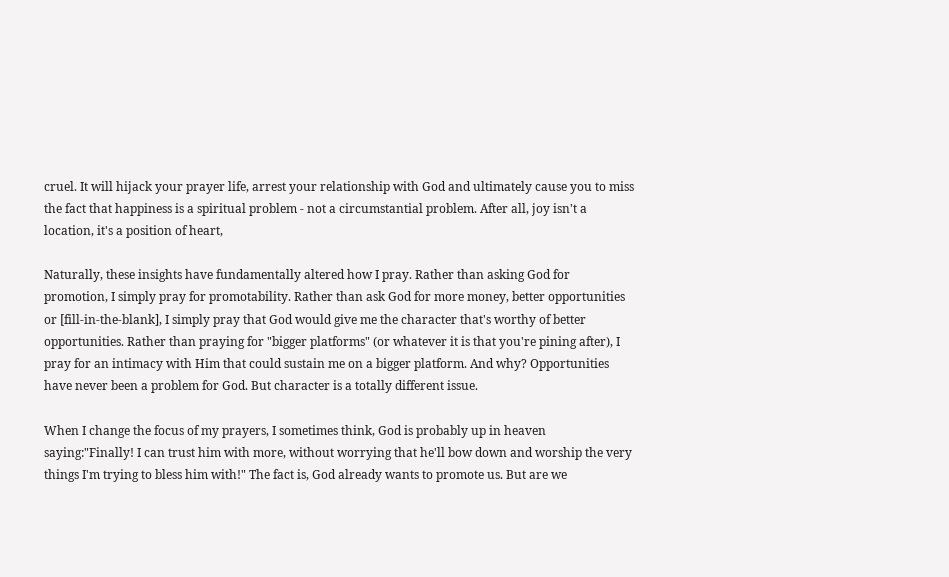cruel. It will hijack your prayer life, arrest your relationship with God and ultimately cause you to miss the fact that happiness is a spiritual problem - not a circumstantial problem. After all, joy isn't a location, it's a position of heart,

Naturally, these insights have fundamentally altered how I pray. Rather than asking God for promotion, I simply pray for promotability. Rather than ask God for more money, better opportunities or [fill-in-the-blank], I simply pray that God would give me the character that's worthy of better opportunities. Rather than praying for "bigger platforms" (or whatever it is that you're pining after), I pray for an intimacy with Him that could sustain me on a bigger platform. And why? Opportunities have never been a problem for God. But character is a totally different issue.

When I change the focus of my prayers, I sometimes think, God is probably up in heaven saying:"Finally! I can trust him with more, without worrying that he'll bow down and worship the very things I'm trying to bless him with!" The fact is, God already wants to promote us. But are we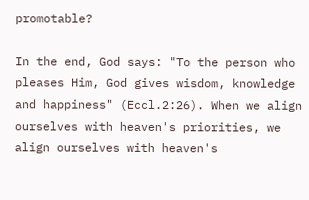promotable?

In the end, God says: "To the person who pleases Him, God gives wisdom, knowledge and happiness" (Eccl.2:26). When we align ourselves with heaven's priorities, we align ourselves with heaven's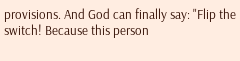provisions. And God can finally say: "Flip the switch! Because this person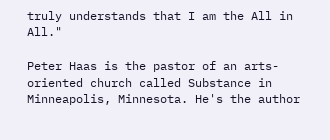truly understands that I am the All in All."

Peter Haas is the pastor of an arts-oriented church called Substance in Minneapolis, Minnesota. He's the author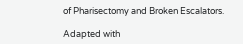of Pharisectomy and Broken Escalators.

Adapted with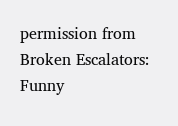permission from Broken Escalators: Funny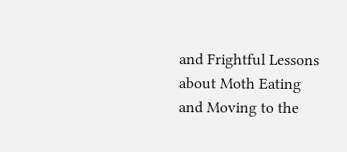and Frightful Lessons about Moth Eating and Moving to the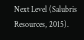Next Level (Salubris Resources, 2015).